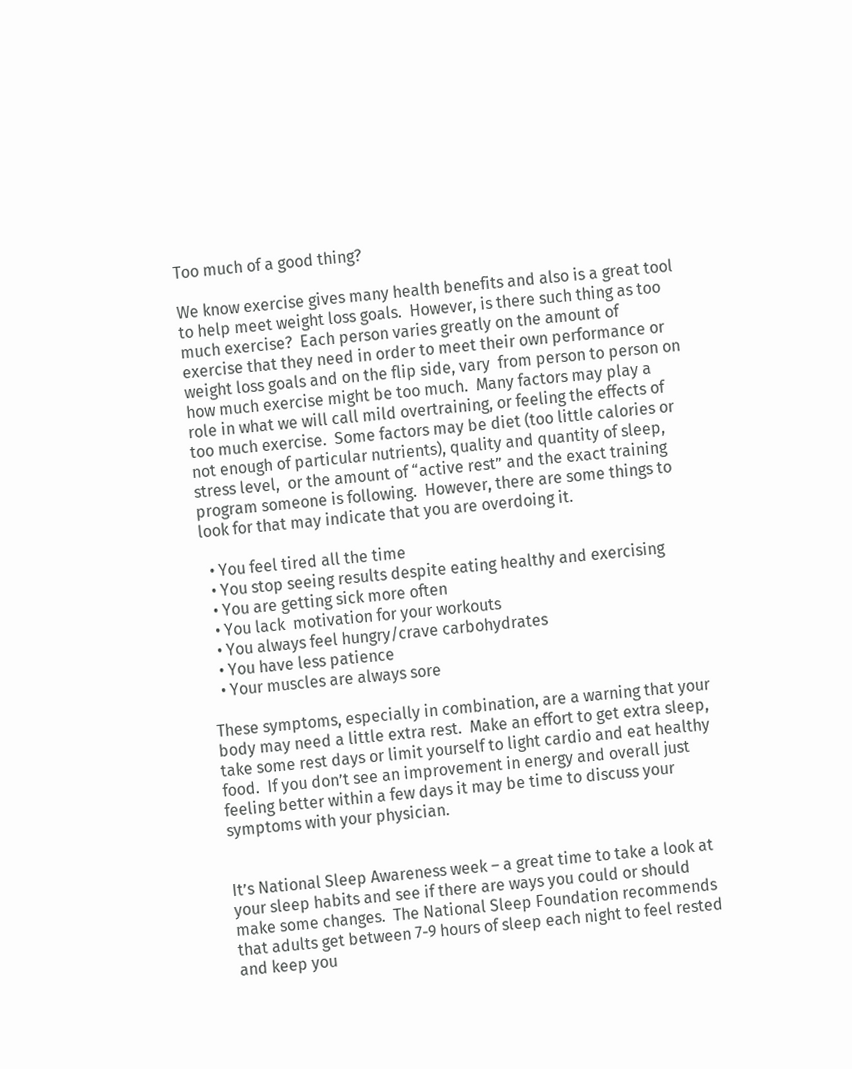Too much of a good thing?

We know exercise gives many health benefits and also is a great tool to help meet weight loss goals.  However, is there such thing as too much exercise?  Each person varies greatly on the amount of exercise that they need in order to meet their own performance or weight loss goals and on the flip side, vary  from person to person on how much exercise might be too much.  Many factors may play a role in what we will call mild overtraining, or feeling the effects of too much exercise.  Some factors may be diet (too little calories or not enough of particular nutrients), quality and quantity of sleep, stress level,  or the amount of “active rest” and the exact training program someone is following.  However, there are some things to look for that may indicate that you are overdoing it.

  • You feel tired all the time
  • You stop seeing results despite eating healthy and exercising
  • You are getting sick more often
  • You lack  motivation for your workouts
  • You always feel hungry/crave carbohydrates
  • You have less patience
  • Your muscles are always sore

These symptoms, especially in combination, are a warning that your body may need a little extra rest.  Make an effort to get extra sleep, take some rest days or limit yourself to light cardio and eat healthy food.  If you don’t see an improvement in energy and overall just feeling better within a few days it may be time to discuss your symptoms with your physician.


It’s National Sleep Awareness week – a great time to take a look at your sleep habits and see if there are ways you could or should make some changes.  The National Sleep Foundation recommends that adults get between 7-9 hours of sleep each night to feel rested and keep you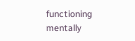functioning mentally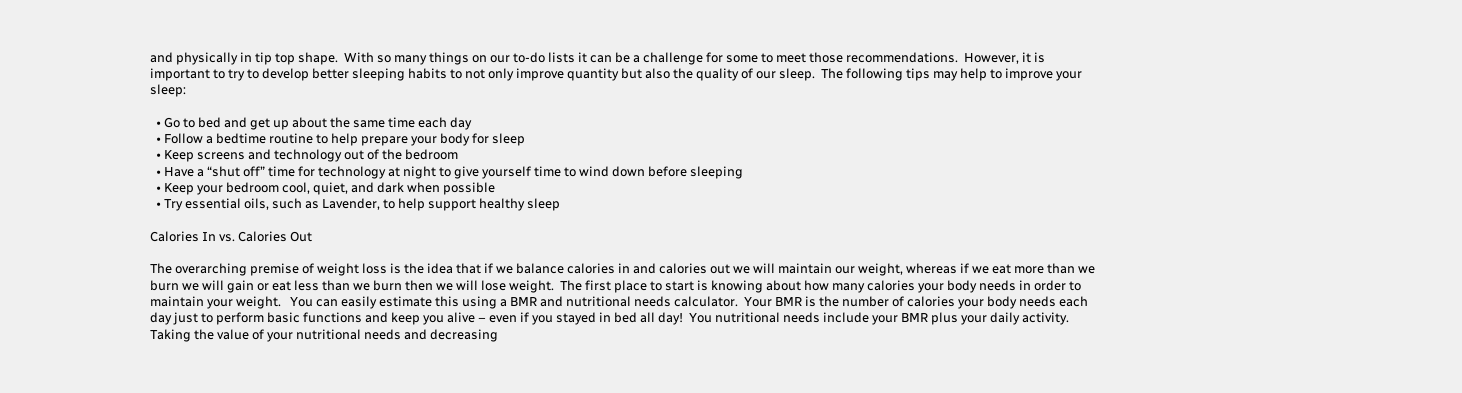and physically in tip top shape.  With so many things on our to-do lists it can be a challenge for some to meet those recommendations.  However, it is important to try to develop better sleeping habits to not only improve quantity but also the quality of our sleep.  The following tips may help to improve your sleep:

  • Go to bed and get up about the same time each day
  • Follow a bedtime routine to help prepare your body for sleep
  • Keep screens and technology out of the bedroom
  • Have a “shut off” time for technology at night to give yourself time to wind down before sleeping
  • Keep your bedroom cool, quiet, and dark when possible
  • Try essential oils, such as Lavender, to help support healthy sleep

Calories In vs. Calories Out

The overarching premise of weight loss is the idea that if we balance calories in and calories out we will maintain our weight, whereas if we eat more than we burn we will gain or eat less than we burn then we will lose weight.  The first place to start is knowing about how many calories your body needs in order to maintain your weight.   You can easily estimate this using a BMR and nutritional needs calculator.  Your BMR is the number of calories your body needs each day just to perform basic functions and keep you alive – even if you stayed in bed all day!  You nutritional needs include your BMR plus your daily activity.   Taking the value of your nutritional needs and decreasing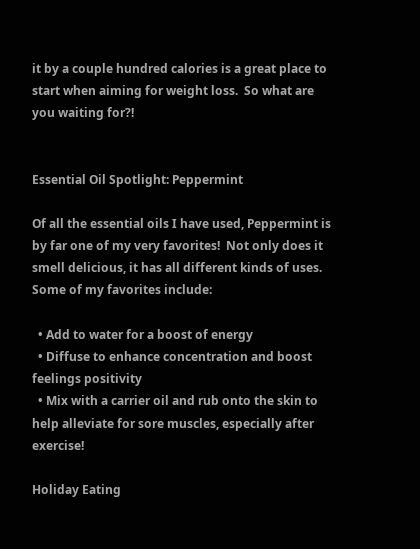it by a couple hundred calories is a great place to start when aiming for weight loss.  So what are you waiting for?!


Essential Oil Spotlight: Peppermint

Of all the essential oils I have used, Peppermint is by far one of my very favorites!  Not only does it smell delicious, it has all different kinds of uses.  Some of my favorites include:

  • Add to water for a boost of energy
  • Diffuse to enhance concentration and boost feelings positivity
  • Mix with a carrier oil and rub onto the skin to help alleviate for sore muscles, especially after exercise!

Holiday Eating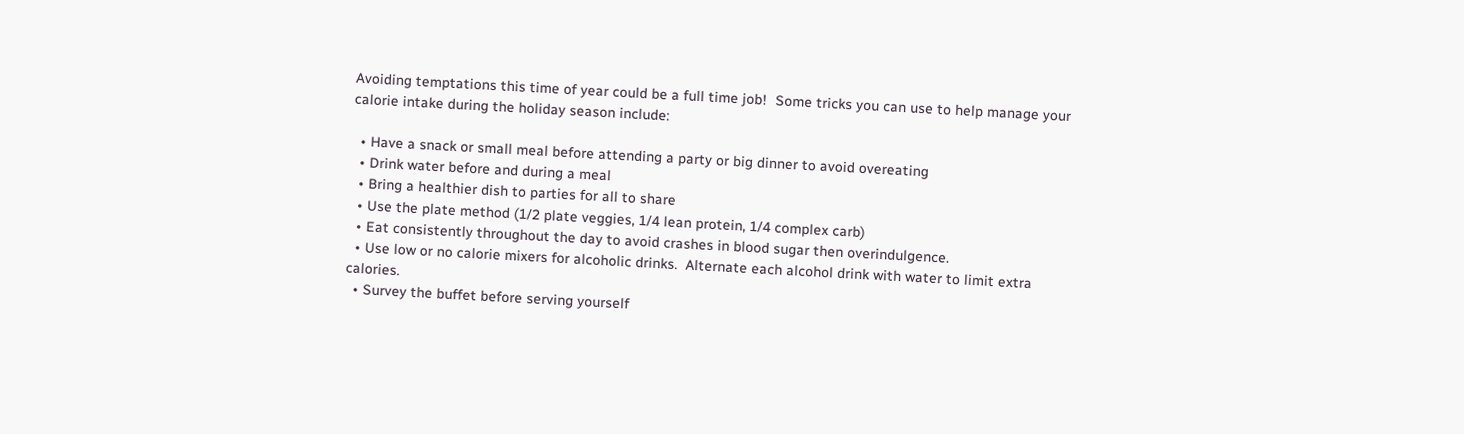Avoiding temptations this time of year could be a full time job!  Some tricks you can use to help manage your calorie intake during the holiday season include:

  • Have a snack or small meal before attending a party or big dinner to avoid overeating
  • Drink water before and during a meal
  • Bring a healthier dish to parties for all to share
  • Use the plate method (1/2 plate veggies, 1/4 lean protein, 1/4 complex carb)
  • Eat consistently throughout the day to avoid crashes in blood sugar then overindulgence.
  • Use low or no calorie mixers for alcoholic drinks.  Alternate each alcohol drink with water to limit extra calories.
  • Survey the buffet before serving yourself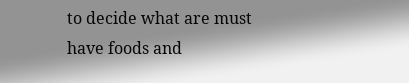to decide what are must have foods and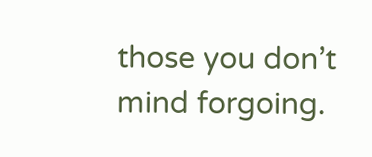those you don’t mind forgoing.